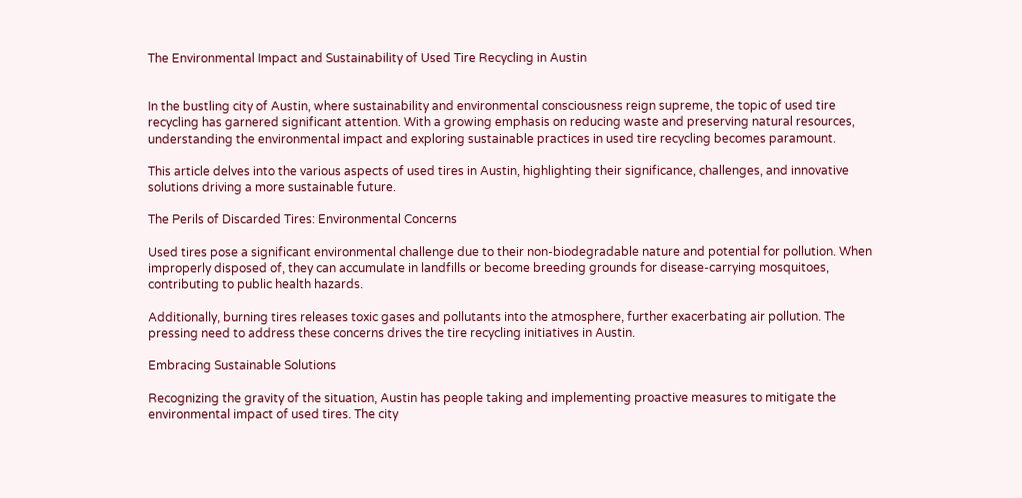The Environmental Impact and Sustainability of Used Tire Recycling in Austin


In the bustling city of Austin, where sustainability and environmental consciousness reign supreme, the topic of used tire recycling has garnered significant attention. With a growing emphasis on reducing waste and preserving natural resources, understanding the environmental impact and exploring sustainable practices in used tire recycling becomes paramount.

This article delves into the various aspects of used tires in Austin, highlighting their significance, challenges, and innovative solutions driving a more sustainable future.

The Perils of Discarded Tires: Environmental Concerns

Used tires pose a significant environmental challenge due to their non-biodegradable nature and potential for pollution. When improperly disposed of, they can accumulate in landfills or become breeding grounds for disease-carrying mosquitoes, contributing to public health hazards.

Additionally, burning tires releases toxic gases and pollutants into the atmosphere, further exacerbating air pollution. The pressing need to address these concerns drives the tire recycling initiatives in Austin.

Embracing Sustainable Solutions

Recognizing the gravity of the situation, Austin has people taking and implementing proactive measures to mitigate the environmental impact of used tires. The city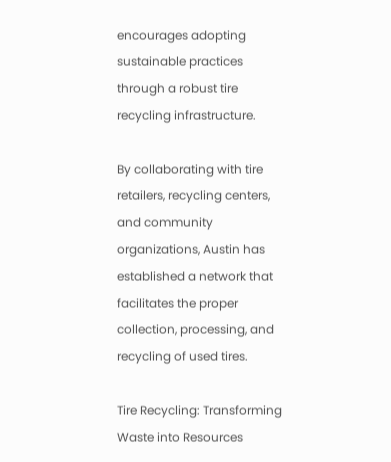encourages adopting sustainable practices through a robust tire recycling infrastructure.

By collaborating with tire retailers, recycling centers, and community organizations, Austin has established a network that facilitates the proper collection, processing, and recycling of used tires.

Tire Recycling: Transforming Waste into Resources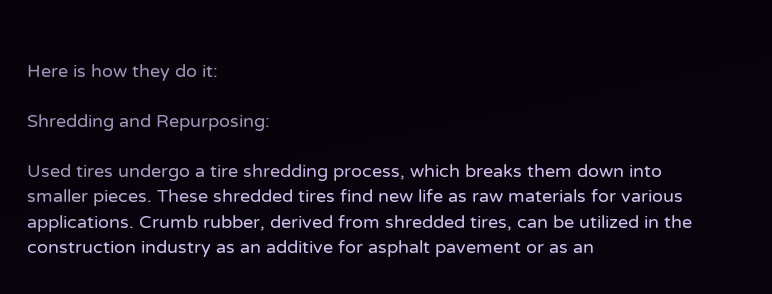Here is how they do it:

Shredding and Repurposing:

Used tires undergo a tire shredding process, which breaks them down into smaller pieces. These shredded tires find new life as raw materials for various applications. Crumb rubber, derived from shredded tires, can be utilized in the construction industry as an additive for asphalt pavement or as an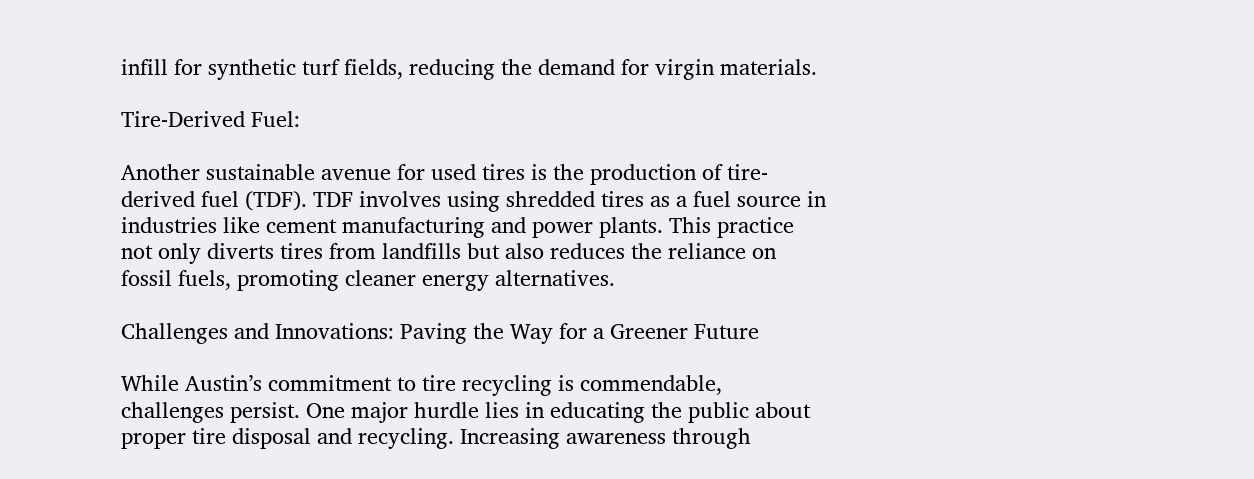infill for synthetic turf fields, reducing the demand for virgin materials.

Tire-Derived Fuel:

Another sustainable avenue for used tires is the production of tire-derived fuel (TDF). TDF involves using shredded tires as a fuel source in industries like cement manufacturing and power plants. This practice not only diverts tires from landfills but also reduces the reliance on fossil fuels, promoting cleaner energy alternatives.

Challenges and Innovations: Paving the Way for a Greener Future

While Austin’s commitment to tire recycling is commendable, challenges persist. One major hurdle lies in educating the public about proper tire disposal and recycling. Increasing awareness through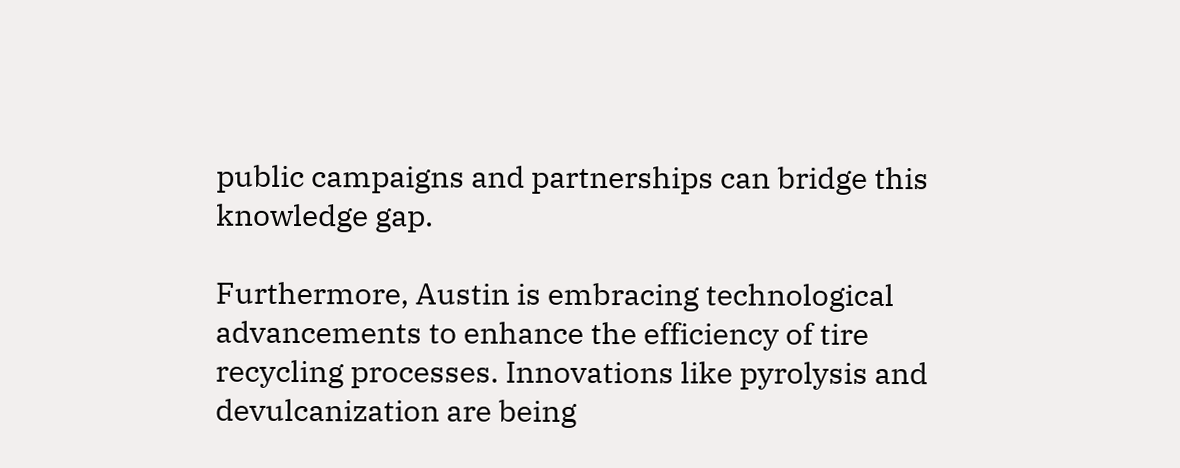public campaigns and partnerships can bridge this knowledge gap.

Furthermore, Austin is embracing technological advancements to enhance the efficiency of tire recycling processes. Innovations like pyrolysis and devulcanization are being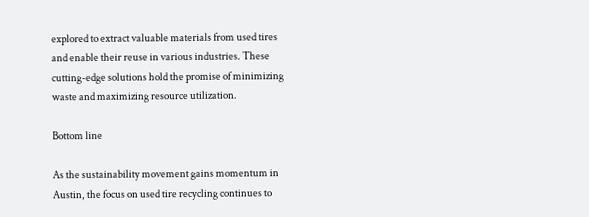explored to extract valuable materials from used tires and enable their reuse in various industries. These cutting-edge solutions hold the promise of minimizing waste and maximizing resource utilization.

Bottom line

As the sustainability movement gains momentum in Austin, the focus on used tire recycling continues to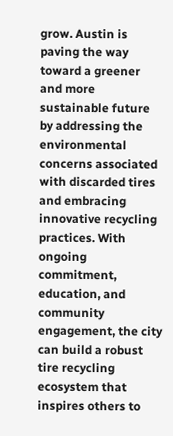grow. Austin is paving the way toward a greener and more sustainable future by addressing the environmental concerns associated with discarded tires and embracing innovative recycling practices. With ongoing commitment, education, and community engagement, the city can build a robust tire recycling ecosystem that inspires others to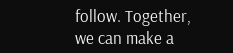follow. Together, we can make a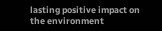lasting positive impact on the environment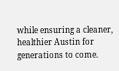while ensuring a cleaner, healthier Austin for generations to come.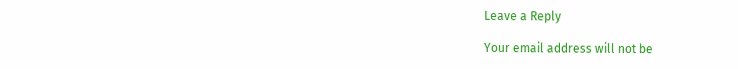Leave a Reply

Your email address will not be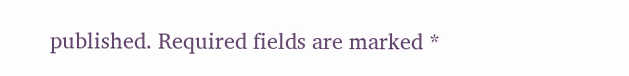published. Required fields are marked *